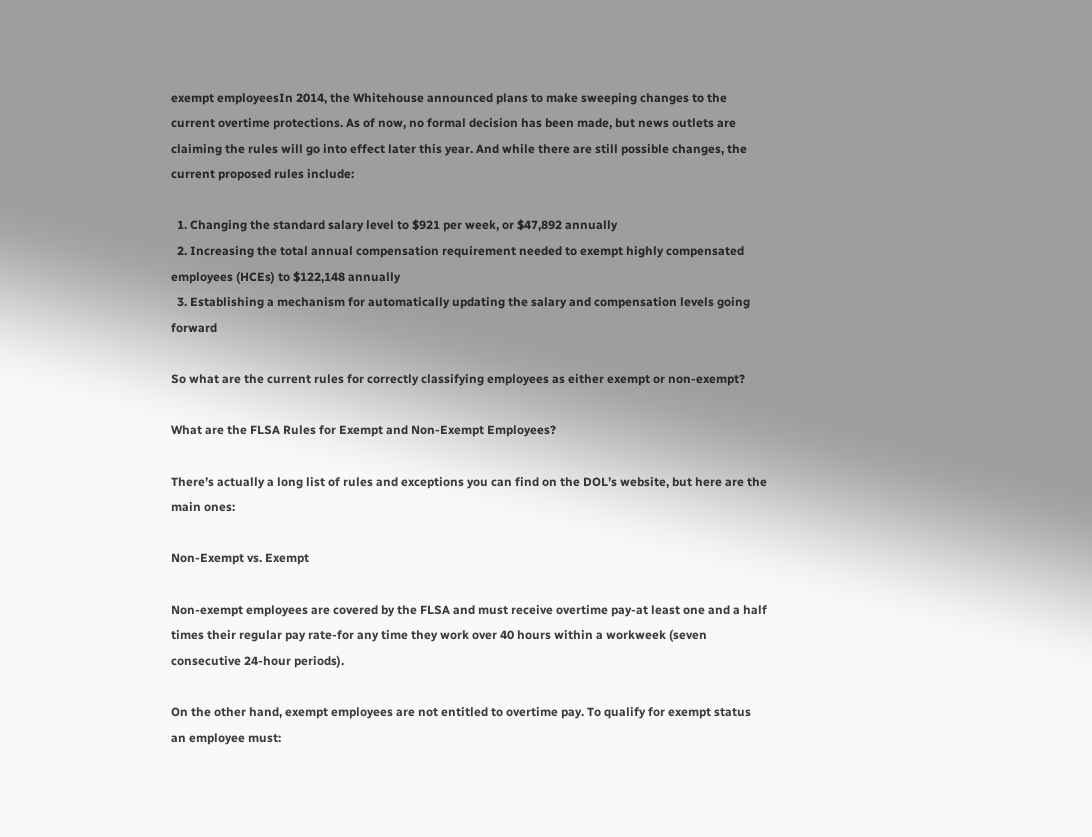exempt employeesIn 2014, the Whitehouse announced plans to make sweeping changes to the current overtime protections. As of now, no formal decision has been made, but news outlets are claiming the rules will go into effect later this year. And while there are still possible changes, the current proposed rules include:

  1. Changing the standard salary level to $921 per week, or $47,892 annually
  2. Increasing the total annual compensation requirement needed to exempt highly compensated employees (HCEs) to $122,148 annually
  3. Establishing a mechanism for automatically updating the salary and compensation levels going forward

So what are the current rules for correctly classifying employees as either exempt or non-exempt?

What are the FLSA Rules for Exempt and Non-Exempt Employees?

There’s actually a long list of rules and exceptions you can find on the DOL’s website, but here are the main ones:

Non-Exempt vs. Exempt

Non-exempt employees are covered by the FLSA and must receive overtime pay-at least one and a half times their regular pay rate-for any time they work over 40 hours within a workweek (seven consecutive 24-hour periods).

On the other hand, exempt employees are not entitled to overtime pay. To qualify for exempt status an employee must: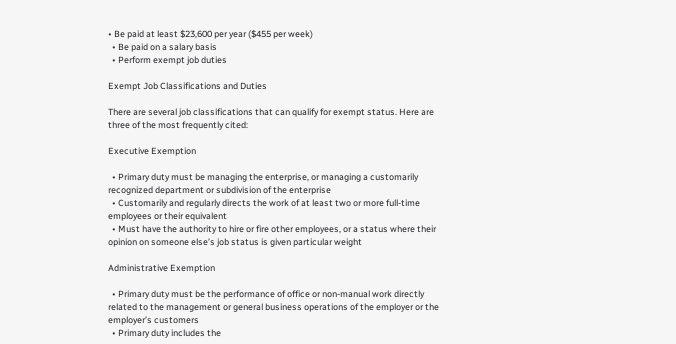• Be paid at least $23,600 per year ($455 per week)
  • Be paid on a salary basis
  • Perform exempt job duties

Exempt Job Classifications and Duties

There are several job classifications that can qualify for exempt status. Here are three of the most frequently cited:

Executive Exemption

  • Primary duty must be managing the enterprise, or managing a customarily recognized department or subdivision of the enterprise
  • Customarily and regularly directs the work of at least two or more full-time employees or their equivalent
  • Must have the authority to hire or fire other employees, or a status where their opinion on someone else’s job status is given particular weight

Administrative Exemption

  • Primary duty must be the performance of office or non-manual work directly related to the management or general business operations of the employer or the employer’s customers
  • Primary duty includes the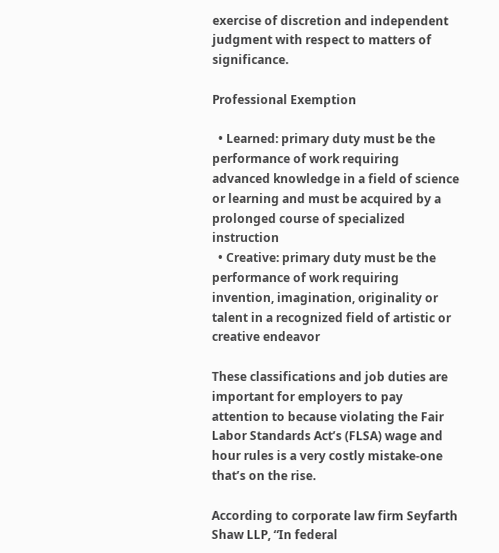exercise of discretion and independent judgment with respect to matters of significance.

Professional Exemption

  • Learned: primary duty must be the performance of work requiring advanced knowledge in a field of science or learning and must be acquired by a prolonged course of specialized instruction
  • Creative: primary duty must be the performance of work requiring invention, imagination, originality or talent in a recognized field of artistic or creative endeavor

These classifications and job duties are important for employers to pay attention to because violating the Fair Labor Standards Act’s (FLSA) wage and hour rules is a very costly mistake-one that’s on the rise.

According to corporate law firm Seyfarth Shaw LLP, “In federal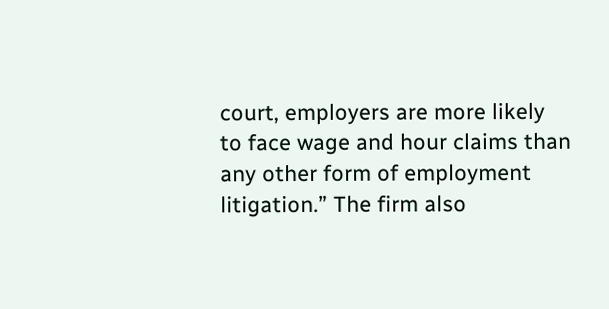court, employers are more likely to face wage and hour claims than any other form of employment litigation.” The firm also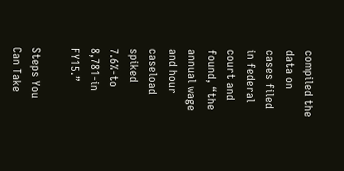compiled the data on cases filed in federal court and found, “the annual wage and hour caseload spiked 7.6%-to 8,781-in FY15.”

Steps You Can Take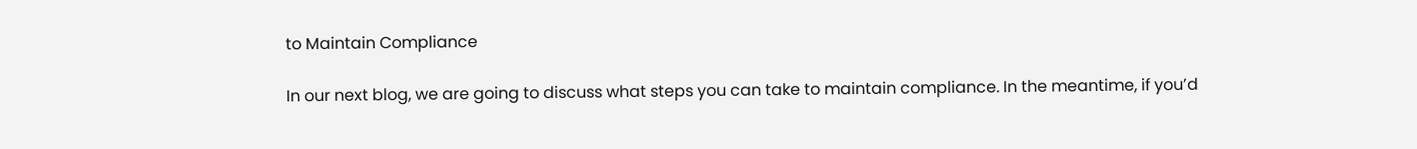to Maintain Compliance

In our next blog, we are going to discuss what steps you can take to maintain compliance. In the meantime, if you’d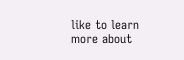like to learn more about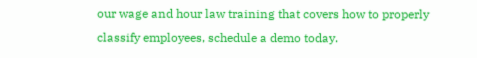our wage and hour law training that covers how to properly classify employees, schedule a demo today.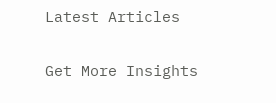Latest Articles

Get More Insights